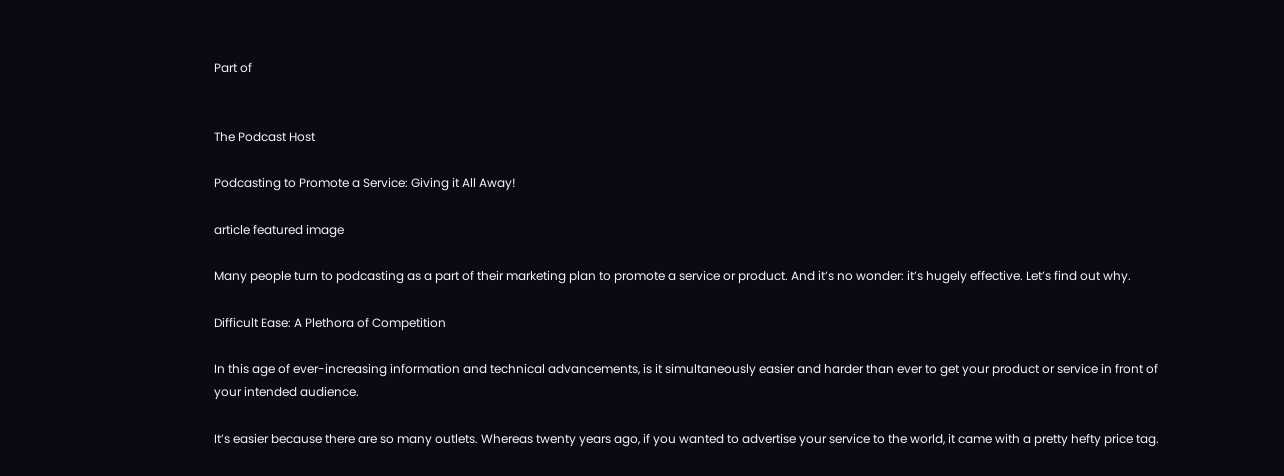Part of


The Podcast Host

Podcasting to Promote a Service: Giving it All Away!

article featured image

Many people turn to podcasting as a part of their marketing plan to promote a service or product. And it’s no wonder: it’s hugely effective. Let’s find out why.

Difficult Ease: A Plethora of Competition

In this age of ever-increasing information and technical advancements, is it simultaneously easier and harder than ever to get your product or service in front of your intended audience.

It’s easier because there are so many outlets. Whereas twenty years ago, if you wanted to advertise your service to the world, it came with a pretty hefty price tag.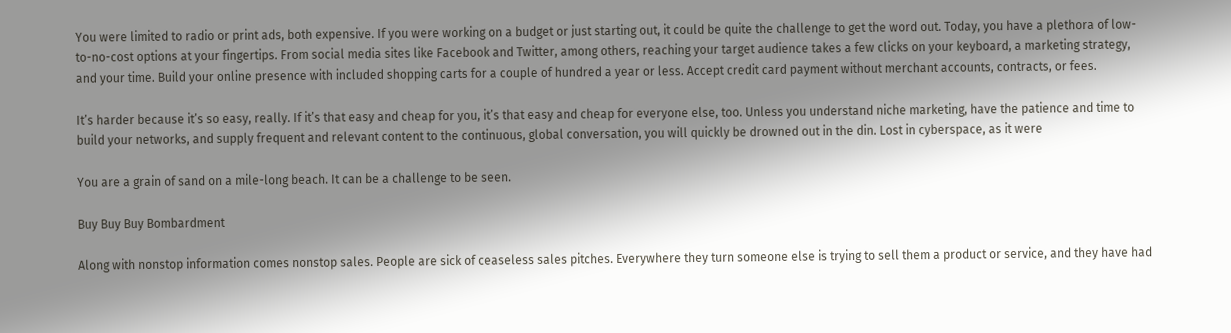You were limited to radio or print ads, both expensive. If you were working on a budget or just starting out, it could be quite the challenge to get the word out. Today, you have a plethora of low-to-no-cost options at your fingertips. From social media sites like Facebook and Twitter, among others, reaching your target audience takes a few clicks on your keyboard, a marketing strategy, and your time. Build your online presence with included shopping carts for a couple of hundred a year or less. Accept credit card payment without merchant accounts, contracts, or fees.

It’s harder because it’s so easy, really. If it’s that easy and cheap for you, it’s that easy and cheap for everyone else, too. Unless you understand niche marketing, have the patience and time to build your networks, and supply frequent and relevant content to the continuous, global conversation, you will quickly be drowned out in the din. Lost in cyberspace, as it were

You are a grain of sand on a mile-long beach. It can be a challenge to be seen.

Buy Buy Buy Bombardment

Along with nonstop information comes nonstop sales. People are sick of ceaseless sales pitches. Everywhere they turn someone else is trying to sell them a product or service, and they have had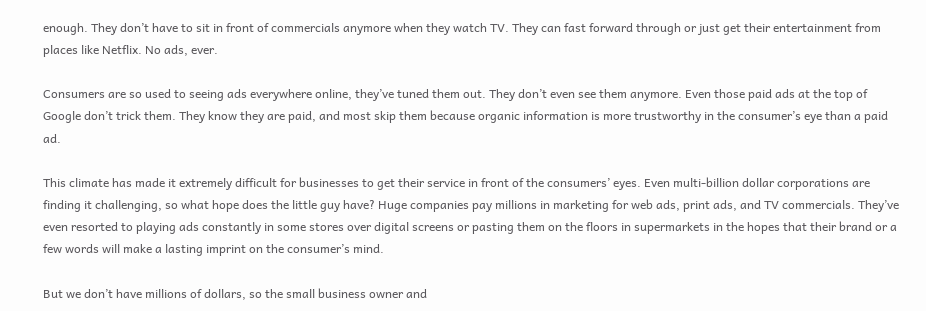enough. They don’t have to sit in front of commercials anymore when they watch TV. They can fast forward through or just get their entertainment from places like Netflix. No ads, ever.

Consumers are so used to seeing ads everywhere online, they’ve tuned them out. They don’t even see them anymore. Even those paid ads at the top of Google don’t trick them. They know they are paid, and most skip them because organic information is more trustworthy in the consumer’s eye than a paid ad.

This climate has made it extremely difficult for businesses to get their service in front of the consumers’ eyes. Even multi-billion dollar corporations are finding it challenging, so what hope does the little guy have? Huge companies pay millions in marketing for web ads, print ads, and TV commercials. They’ve even resorted to playing ads constantly in some stores over digital screens or pasting them on the floors in supermarkets in the hopes that their brand or a few words will make a lasting imprint on the consumer’s mind.

But we don’t have millions of dollars, so the small business owner and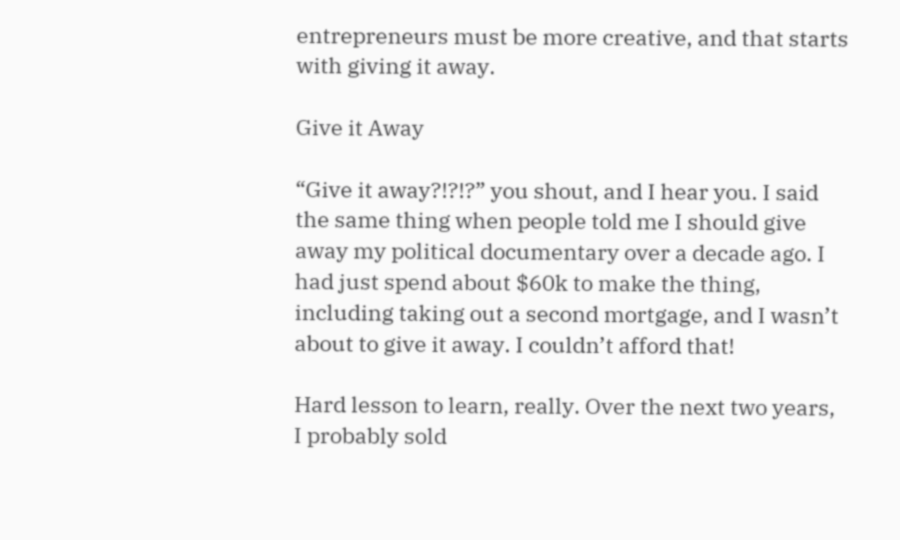entrepreneurs must be more creative, and that starts with giving it away.

Give it Away

“Give it away?!?!?” you shout, and I hear you. I said the same thing when people told me I should give away my political documentary over a decade ago. I had just spend about $60k to make the thing, including taking out a second mortgage, and I wasn’t about to give it away. I couldn’t afford that!

Hard lesson to learn, really. Over the next two years, I probably sold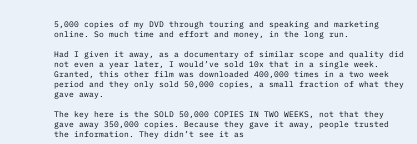5,000 copies of my DVD through touring and speaking and marketing online. So much time and effort and money, in the long run.

Had I given it away, as a documentary of similar scope and quality did not even a year later, I would’ve sold 10x that in a single week. Granted, this other film was downloaded 400,000 times in a two week period and they only sold 50,000 copies, a small fraction of what they gave away.

The key here is the SOLD 50,000 COPIES IN TWO WEEKS, not that they gave away 350,000 copies. Because they gave it away, people trusted the information. They didn’t see it as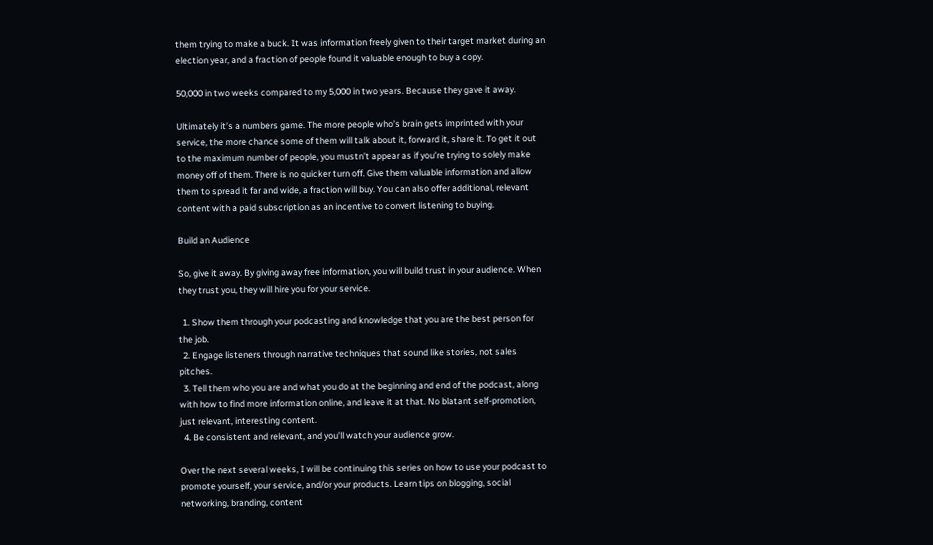them trying to make a buck. It was information freely given to their target market during an election year, and a fraction of people found it valuable enough to buy a copy.

50,000 in two weeks compared to my 5,000 in two years. Because they gave it away.

Ultimately it’s a numbers game. The more people who’s brain gets imprinted with your service, the more chance some of them will talk about it, forward it, share it. To get it out to the maximum number of people, you mustn’t appear as if you’re trying to solely make money off of them. There is no quicker turn off. Give them valuable information and allow them to spread it far and wide, a fraction will buy. You can also offer additional, relevant content with a paid subscription as an incentive to convert listening to buying.

Build an Audience

So, give it away. By giving away free information, you will build trust in your audience. When they trust you, they will hire you for your service.

  1. Show them through your podcasting and knowledge that you are the best person for the job.
  2. Engage listeners through narrative techniques that sound like stories, not sales pitches.
  3. Tell them who you are and what you do at the beginning and end of the podcast, along with how to find more information online, and leave it at that. No blatant self-promotion, just relevant, interesting content.
  4. Be consistent and relevant, and you’ll watch your audience grow.

Over the next several weeks, I will be continuing this series on how to use your podcast to promote yourself, your service, and/or your products. Learn tips on blogging, social networking, branding, content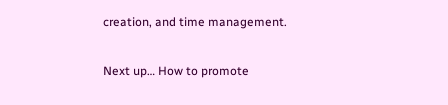creation, and time management.

Next up… How to promote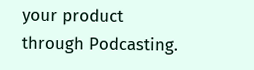your product through Podcasting.